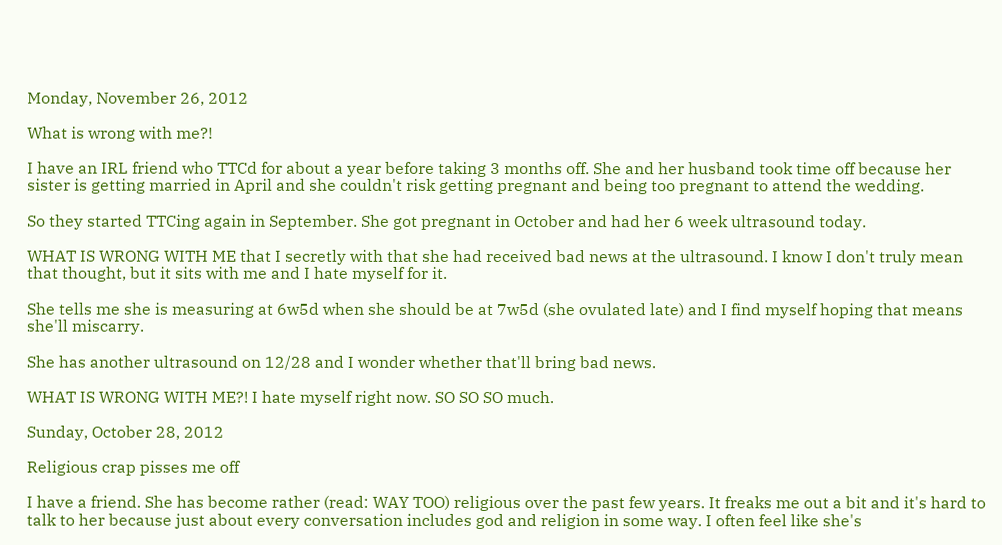Monday, November 26, 2012

What is wrong with me?!

I have an IRL friend who TTCd for about a year before taking 3 months off. She and her husband took time off because her sister is getting married in April and she couldn't risk getting pregnant and being too pregnant to attend the wedding.

So they started TTCing again in September. She got pregnant in October and had her 6 week ultrasound today.

WHAT IS WRONG WITH ME that I secretly with that she had received bad news at the ultrasound. I know I don't truly mean that thought, but it sits with me and I hate myself for it.

She tells me she is measuring at 6w5d when she should be at 7w5d (she ovulated late) and I find myself hoping that means she'll miscarry.

She has another ultrasound on 12/28 and I wonder whether that'll bring bad news.

WHAT IS WRONG WITH ME?! I hate myself right now. SO SO SO much.

Sunday, October 28, 2012

Religious crap pisses me off

I have a friend. She has become rather (read: WAY TOO) religious over the past few years. It freaks me out a bit and it's hard to talk to her because just about every conversation includes god and religion in some way. I often feel like she's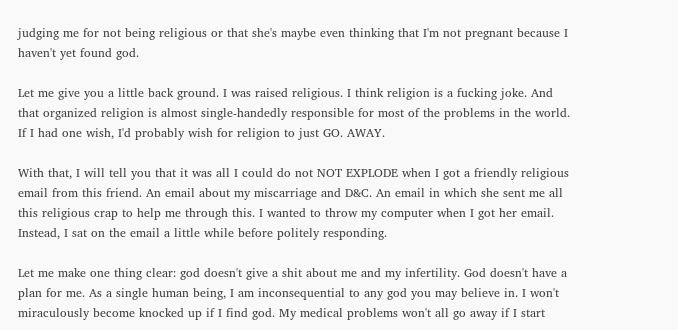judging me for not being religious or that she's maybe even thinking that I'm not pregnant because I haven't yet found god.

Let me give you a little back ground. I was raised religious. I think religion is a fucking joke. And that organized religion is almost single-handedly responsible for most of the problems in the world. If I had one wish, I'd probably wish for religion to just GO. AWAY.

With that, I will tell you that it was all I could do not NOT EXPLODE when I got a friendly religious email from this friend. An email about my miscarriage and D&C. An email in which she sent me all this religious crap to help me through this. I wanted to throw my computer when I got her email. Instead, I sat on the email a little while before politely responding.

Let me make one thing clear: god doesn't give a shit about me and my infertility. God doesn't have a plan for me. As a single human being, I am inconsequential to any god you may believe in. I won't miraculously become knocked up if I find god. My medical problems won't all go away if I start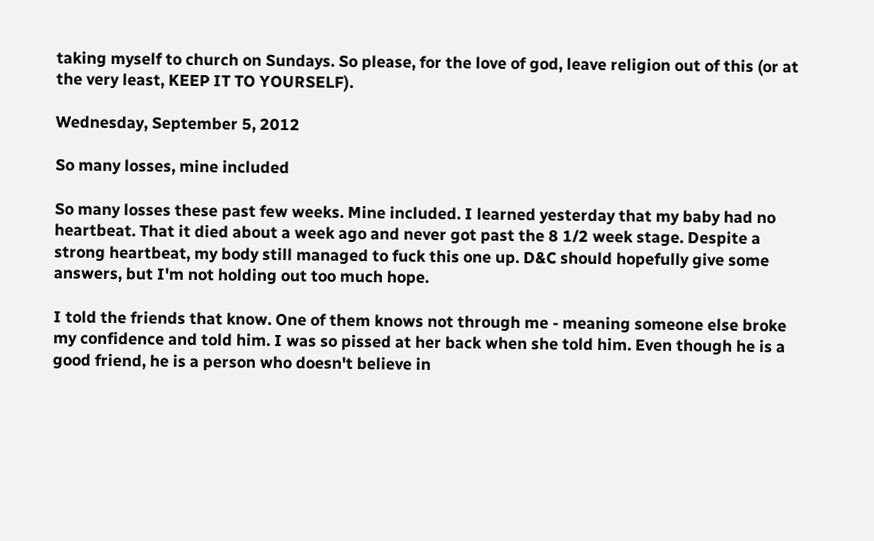taking myself to church on Sundays. So please, for the love of god, leave religion out of this (or at the very least, KEEP IT TO YOURSELF).

Wednesday, September 5, 2012

So many losses, mine included

So many losses these past few weeks. Mine included. I learned yesterday that my baby had no heartbeat. That it died about a week ago and never got past the 8 1/2 week stage. Despite a strong heartbeat, my body still managed to fuck this one up. D&C should hopefully give some answers, but I'm not holding out too much hope.

I told the friends that know. One of them knows not through me - meaning someone else broke my confidence and told him. I was so pissed at her back when she told him. Even though he is a good friend, he is a person who doesn't believe in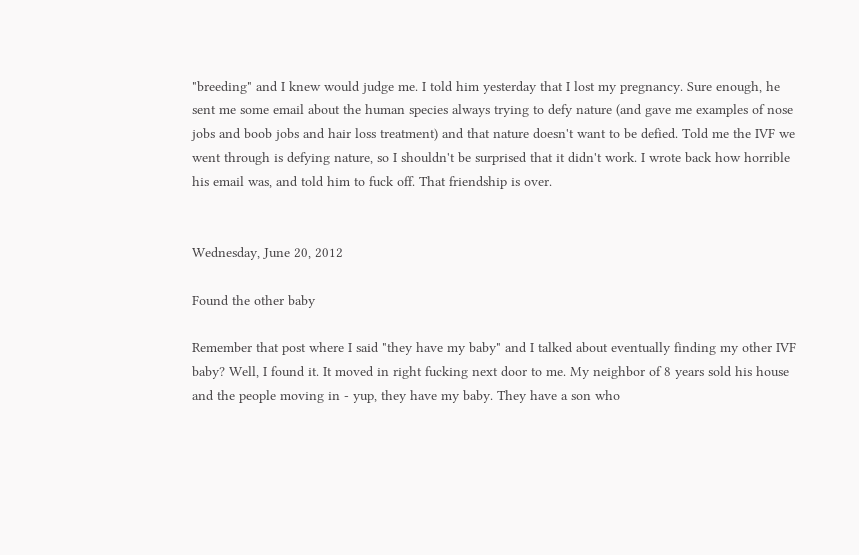"breeding" and I knew would judge me. I told him yesterday that I lost my pregnancy. Sure enough, he sent me some email about the human species always trying to defy nature (and gave me examples of nose jobs and boob jobs and hair loss treatment) and that nature doesn't want to be defied. Told me the IVF we went through is defying nature, so I shouldn't be surprised that it didn't work. I wrote back how horrible his email was, and told him to fuck off. That friendship is over.


Wednesday, June 20, 2012

Found the other baby

Remember that post where I said "they have my baby" and I talked about eventually finding my other IVF baby? Well, I found it. It moved in right fucking next door to me. My neighbor of 8 years sold his house and the people moving in - yup, they have my baby. They have a son who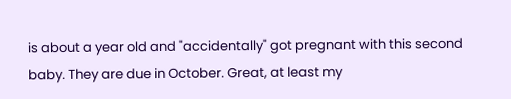is about a year old and "accidentally" got pregnant with this second baby. They are due in October. Great, at least my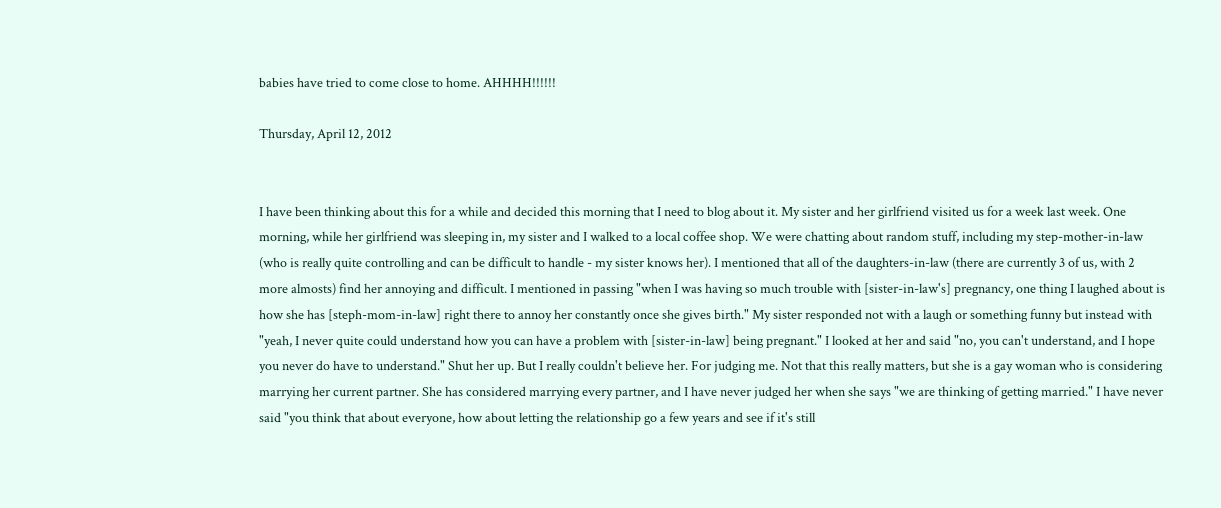babies have tried to come close to home. AHHHH!!!!!!

Thursday, April 12, 2012


I have been thinking about this for a while and decided this morning that I need to blog about it. My sister and her girlfriend visited us for a week last week. One morning, while her girlfriend was sleeping in, my sister and I walked to a local coffee shop. We were chatting about random stuff, including my step-mother-in-law (who is really quite controlling and can be difficult to handle - my sister knows her). I mentioned that all of the daughters-in-law (there are currently 3 of us, with 2 more almosts) find her annoying and difficult. I mentioned in passing "when I was having so much trouble with [sister-in-law's] pregnancy, one thing I laughed about is how she has [steph-mom-in-law] right there to annoy her constantly once she gives birth." My sister responded not with a laugh or something funny but instead with "yeah, I never quite could understand how you can have a problem with [sister-in-law] being pregnant." I looked at her and said "no, you can't understand, and I hope you never do have to understand." Shut her up. But I really couldn't believe her. For judging me. Not that this really matters, but she is a gay woman who is considering marrying her current partner. She has considered marrying every partner, and I have never judged her when she says "we are thinking of getting married." I have never said "you think that about everyone, how about letting the relationship go a few years and see if it's still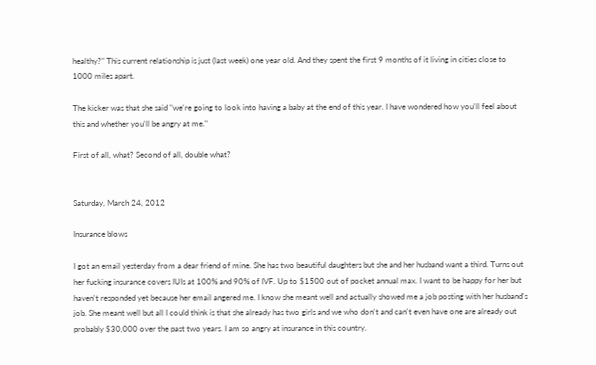healthy?" This current relationship is just (last week) one year old. And they spent the first 9 months of it living in cities close to 1000 miles apart.

The kicker was that she said "we're going to look into having a baby at the end of this year. I have wondered how you'll feel about this and whether you'll be angry at me."

First of all, what? Second of all, double what?


Saturday, March 24, 2012

Insurance blows

I got an email yesterday from a dear friend of mine. She has two beautiful daughters but she and her husband want a third. Turns out her fucking insurance covers IUIs at 100% and 90% of IVF. Up to $1500 out of pocket annual max. I want to be happy for her but haven't responded yet because her email angered me. I know she meant well and actually showed me a job posting with her husband's job. She meant well but all I could think is that she already has two girls and we who don't and can't even have one are already out probably $30,000 over the past two years. I am so angry at insurance in this country.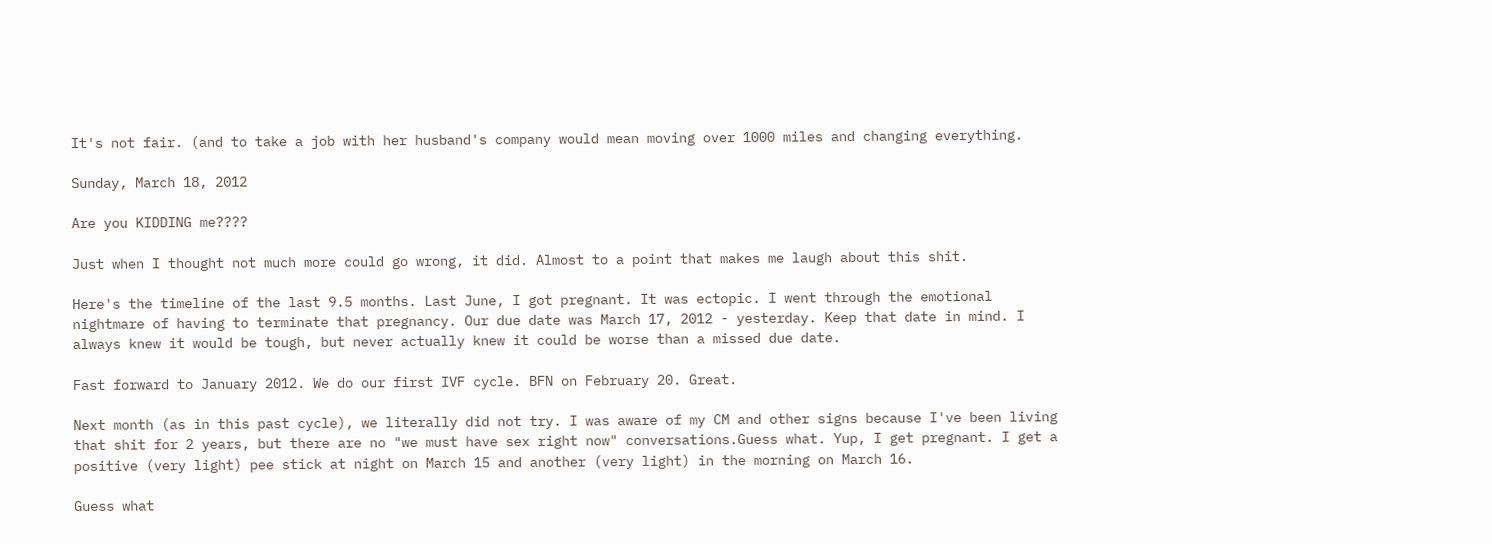It's not fair. (and to take a job with her husband's company would mean moving over 1000 miles and changing everything.

Sunday, March 18, 2012

Are you KIDDING me????

Just when I thought not much more could go wrong, it did. Almost to a point that makes me laugh about this shit.

Here's the timeline of the last 9.5 months. Last June, I got pregnant. It was ectopic. I went through the emotional nightmare of having to terminate that pregnancy. Our due date was March 17, 2012 - yesterday. Keep that date in mind. I always knew it would be tough, but never actually knew it could be worse than a missed due date.

Fast forward to January 2012. We do our first IVF cycle. BFN on February 20. Great.

Next month (as in this past cycle), we literally did not try. I was aware of my CM and other signs because I've been living that shit for 2 years, but there are no "we must have sex right now" conversations.Guess what. Yup, I get pregnant. I get a positive (very light) pee stick at night on March 15 and another (very light) in the morning on March 16.

Guess what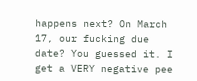happens next? On March 17, our fucking due date? You guessed it. I get a VERY negative pee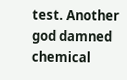test. Another god damned chemical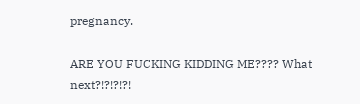pregnancy.

ARE YOU FUCKING KIDDING ME???? What next?!?!?!?!